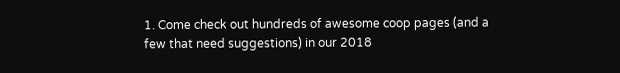1. Come check out hundreds of awesome coop pages (and a few that need suggestions) in our 2018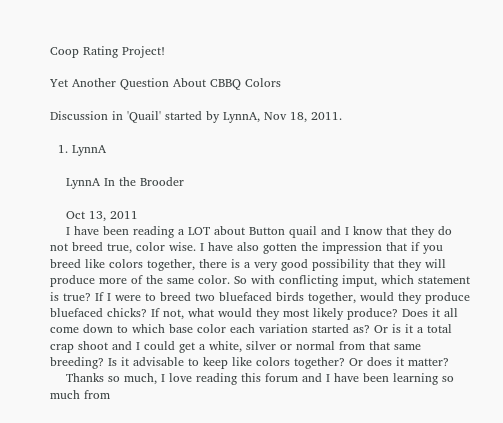Coop Rating Project!

Yet Another Question About CBBQ Colors

Discussion in 'Quail' started by LynnA, Nov 18, 2011.

  1. LynnA

    LynnA In the Brooder

    Oct 13, 2011
    I have been reading a LOT about Button quail and I know that they do not breed true, color wise. I have also gotten the impression that if you breed like colors together, there is a very good possibility that they will produce more of the same color. So with conflicting imput, which statement is true? If I were to breed two bluefaced birds together, would they produce bluefaced chicks? If not, what would they most likely produce? Does it all come down to which base color each variation started as? Or is it a total crap shoot and I could get a white, silver or normal from that same breeding? Is it advisable to keep like colors together? Or does it matter?
    Thanks so much, I love reading this forum and I have been learning so much from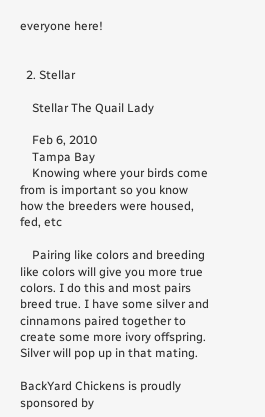everyone here!


  2. Stellar

    Stellar The Quail Lady

    Feb 6, 2010
    Tampa Bay
    Knowing where your birds come from is important so you know how the breeders were housed, fed, etc

    Pairing like colors and breeding like colors will give you more true colors. I do this and most pairs breed true. I have some silver and cinnamons paired together to create some more ivory offspring. Silver will pop up in that mating.

BackYard Chickens is proudly sponsored by